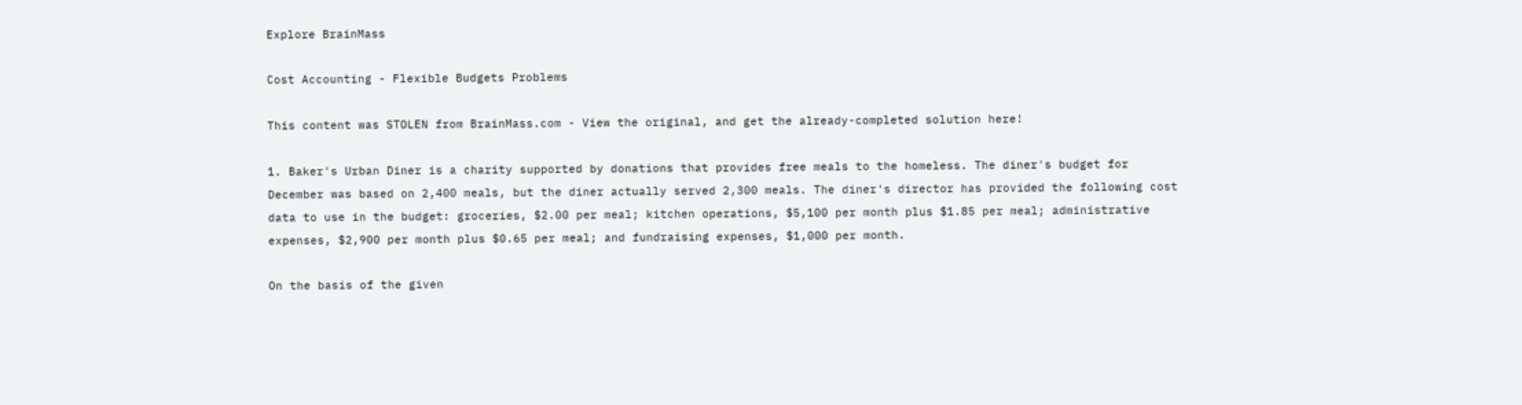Explore BrainMass

Cost Accounting - Flexible Budgets Problems

This content was STOLEN from BrainMass.com - View the original, and get the already-completed solution here!

1. Baker's Urban Diner is a charity supported by donations that provides free meals to the homeless. The diner's budget for December was based on 2,400 meals, but the diner actually served 2,300 meals. The diner's director has provided the following cost data to use in the budget: groceries, $2.00 per meal; kitchen operations, $5,100 per month plus $1.85 per meal; administrative expenses, $2,900 per month plus $0.65 per meal; and fundraising expenses, $1,000 per month.

On the basis of the given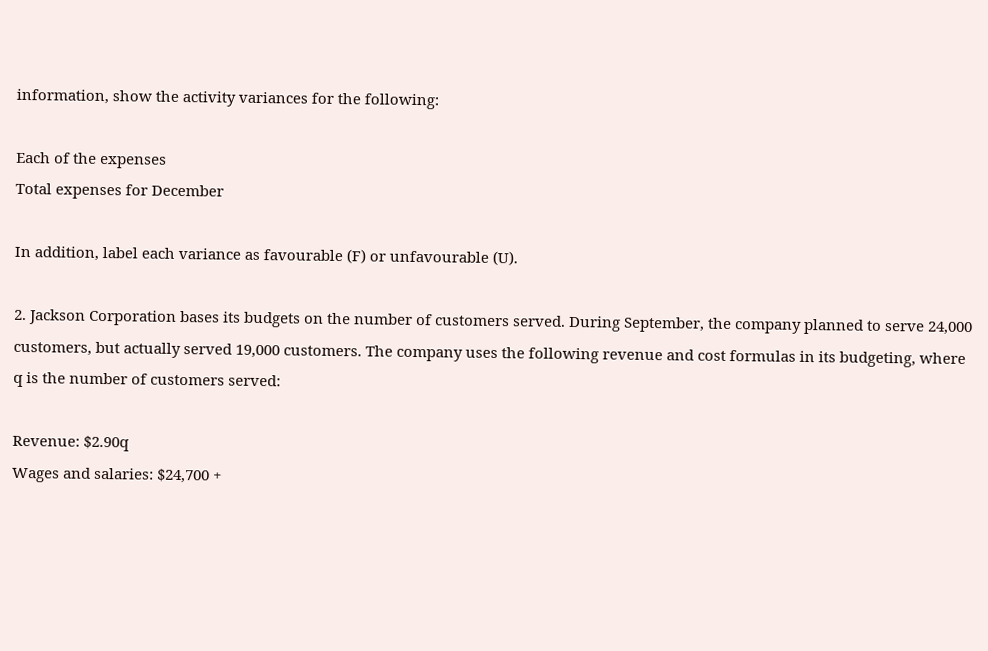information, show the activity variances for the following:

Each of the expenses
Total expenses for December

In addition, label each variance as favourable (F) or unfavourable (U).

2. Jackson Corporation bases its budgets on the number of customers served. During September, the company planned to serve 24,000 customers, but actually served 19,000 customers. The company uses the following revenue and cost formulas in its budgeting, where q is the number of customers served:

Revenue: $2.90q
Wages and salaries: $24,700 +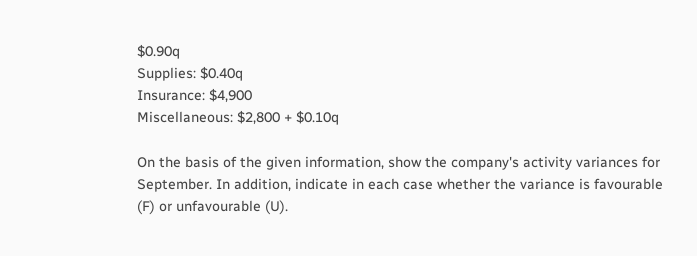$0.90q
Supplies: $0.40q
Insurance: $4,900
Miscellaneous: $2,800 + $0.10q

On the basis of the given information, show the company's activity variances for September. In addition, indicate in each case whether the variance is favourable (F) or unfavourable (U).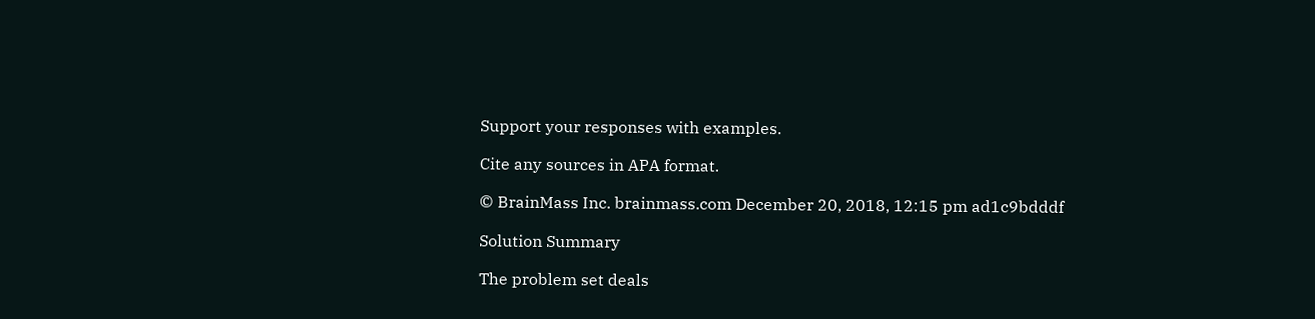Support your responses with examples.

Cite any sources in APA format.

© BrainMass Inc. brainmass.com December 20, 2018, 12:15 pm ad1c9bdddf

Solution Summary

The problem set deals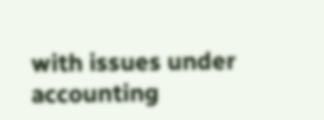with issues under accounting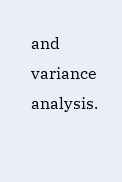and variance analysis.